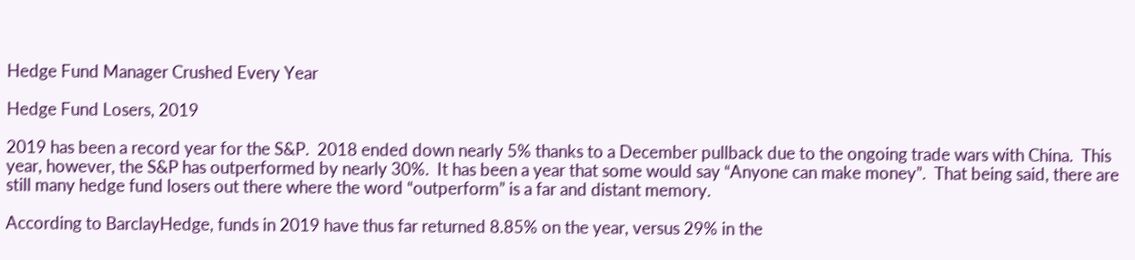Hedge Fund Manager Crushed Every Year

Hedge Fund Losers, 2019

2019 has been a record year for the S&P.  2018 ended down nearly 5% thanks to a December pullback due to the ongoing trade wars with China.  This year, however, the S&P has outperformed by nearly 30%.  It has been a year that some would say “Anyone can make money”.  That being said, there are still many hedge fund losers out there where the word “outperform” is a far and distant memory.

According to BarclayHedge, funds in 2019 have thus far returned 8.85% on the year, versus 29% in the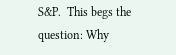S&P.  This begs the question: Why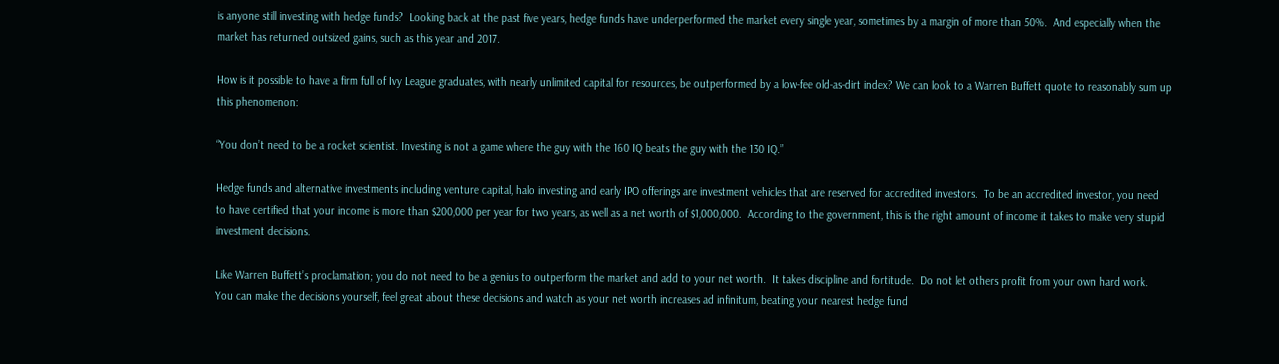is anyone still investing with hedge funds?  Looking back at the past five years, hedge funds have underperformed the market every single year, sometimes by a margin of more than 50%.  And especially when the market has returned outsized gains, such as this year and 2017.

How is it possible to have a firm full of Ivy League graduates, with nearly unlimited capital for resources, be outperformed by a low-fee old-as-dirt index? We can look to a Warren Buffett quote to reasonably sum up this phenomenon:

“You don’t need to be a rocket scientist. Investing is not a game where the guy with the 160 IQ beats the guy with the 130 IQ.”

Hedge funds and alternative investments including venture capital, halo investing and early IPO offerings are investment vehicles that are reserved for accredited investors.  To be an accredited investor, you need to have certified that your income is more than $200,000 per year for two years, as well as a net worth of $1,000,000.  According to the government, this is the right amount of income it takes to make very stupid investment decisions.

Like Warren Buffett’s proclamation; you do not need to be a genius to outperform the market and add to your net worth.  It takes discipline and fortitude.  Do not let others profit from your own hard work.  You can make the decisions yourself, feel great about these decisions and watch as your net worth increases ad infinitum, beating your nearest hedge fund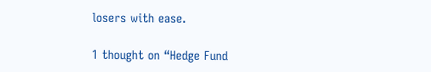losers with ease.

1 thought on “Hedge Fund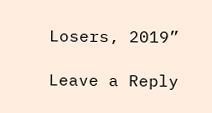Losers, 2019”

Leave a Reply